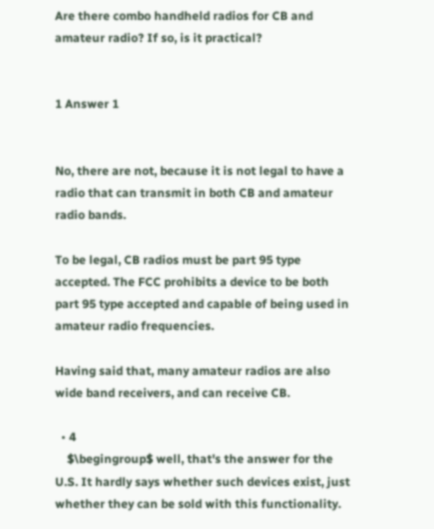Are there combo handheld radios for CB and amateur radio? If so, is it practical?


1 Answer 1


No, there are not, because it is not legal to have a radio that can transmit in both CB and amateur radio bands.

To be legal, CB radios must be part 95 type accepted. The FCC prohibits a device to be both part 95 type accepted and capable of being used in amateur radio frequencies.

Having said that, many amateur radios are also wide band receivers, and can receive CB.

  • 4
    $\begingroup$ well, that's the answer for the U.S. It hardly says whether such devices exist, just whether they can be sold with this functionality.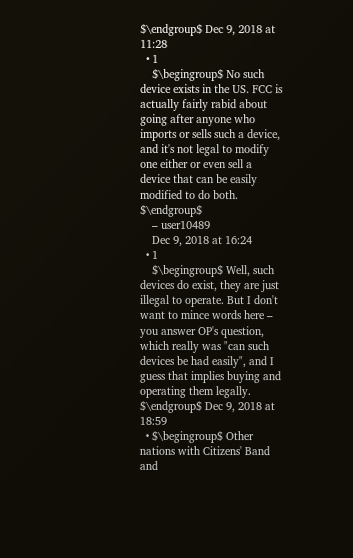$\endgroup$ Dec 9, 2018 at 11:28
  • 1
    $\begingroup$ No such device exists in the US. FCC is actually fairly rabid about going after anyone who imports or sells such a device, and it's not legal to modify one either or even sell a device that can be easily modified to do both. $\endgroup$
    – user10489
    Dec 9, 2018 at 16:24
  • 1
    $\begingroup$ Well, such devices do exist, they are just illegal to operate. But I don't want to mince words here – you answer OP's question, which really was "can such devices be had easily", and I guess that implies buying and operating them legally. $\endgroup$ Dec 9, 2018 at 18:59
  • $\begingroup$ Other nations with Citizens' Band and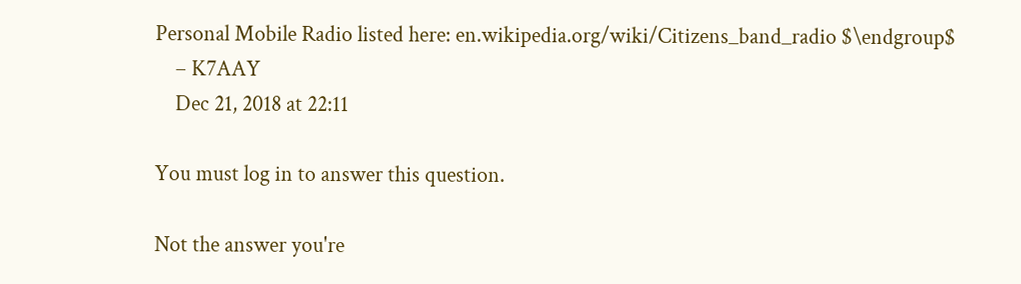Personal Mobile Radio listed here: en.wikipedia.org/wiki/Citizens_band_radio $\endgroup$
    – K7AAY
    Dec 21, 2018 at 22:11

You must log in to answer this question.

Not the answer you're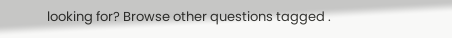looking for? Browse other questions tagged .